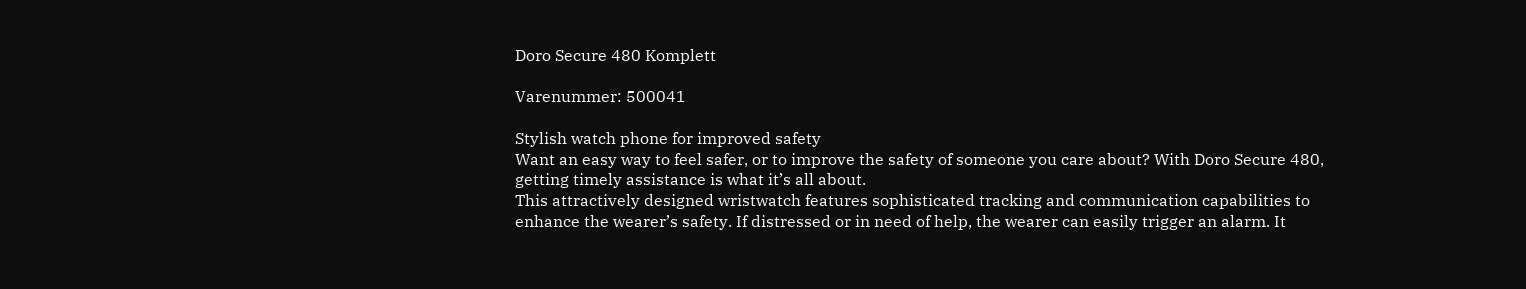Doro Secure 480 Komplett

Varenummer: 500041

Stylish watch phone for improved safety
Want an easy way to feel safer, or to improve the safety of someone you care about? With Doro Secure 480, getting timely assistance is what it’s all about.
This attractively designed wristwatch features sophisticated tracking and communication capabilities to enhance the wearer’s safety. If distressed or in need of help, the wearer can easily trigger an alarm. It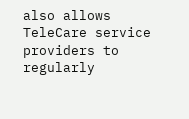also allows TeleCare service providers to regularly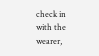check in with the wearer,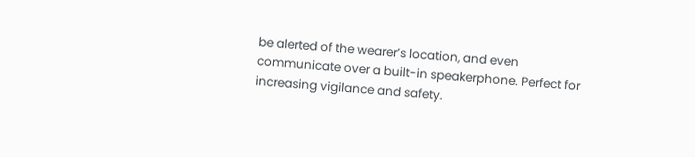be alerted of the wearer’s location, and even communicate over a built-in speakerphone. Perfect for increasing vigilance and safety.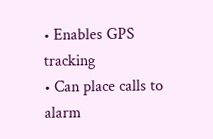• Enables GPS tracking
• Can place calls to alarm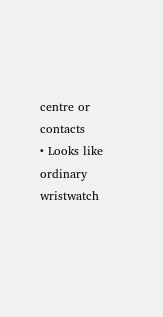centre or contacts
• Looks like ordinary wristwatch